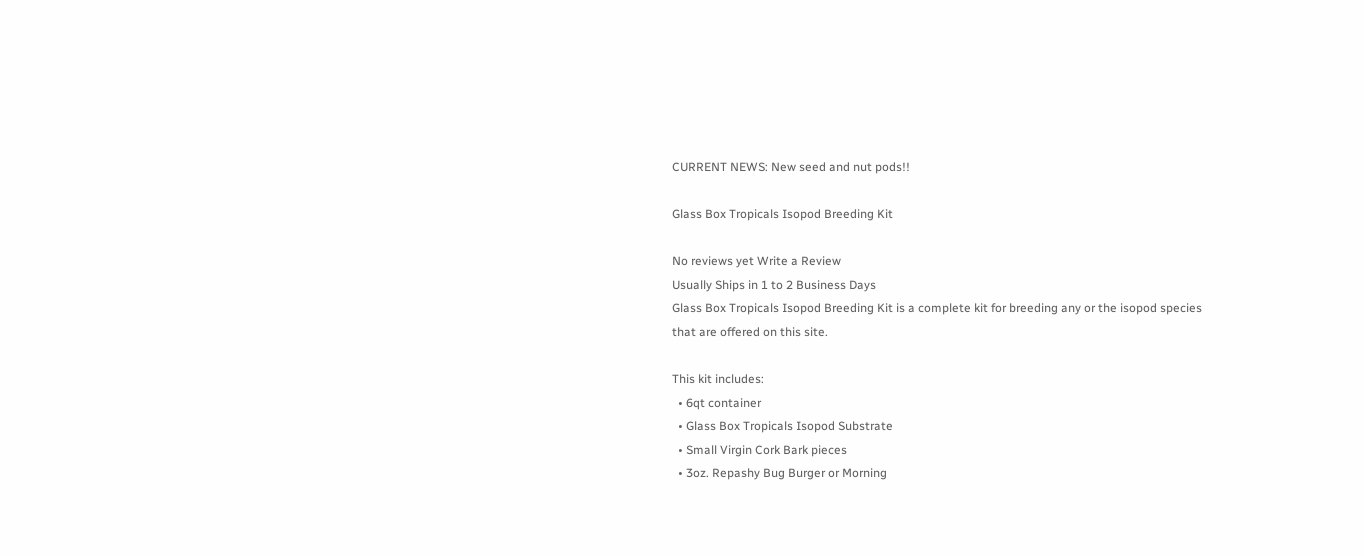CURRENT NEWS: New seed and nut pods!!

Glass Box Tropicals Isopod Breeding Kit

No reviews yet Write a Review
Usually Ships in 1 to 2 Business Days
Glass Box Tropicals Isopod Breeding Kit is a complete kit for breeding any or the isopod species that are offered on this site.

This kit includes:
  • 6qt container
  • Glass Box Tropicals Isopod Substrate
  • Small Virgin Cork Bark pieces
  • 3oz. Repashy Bug Burger or Morning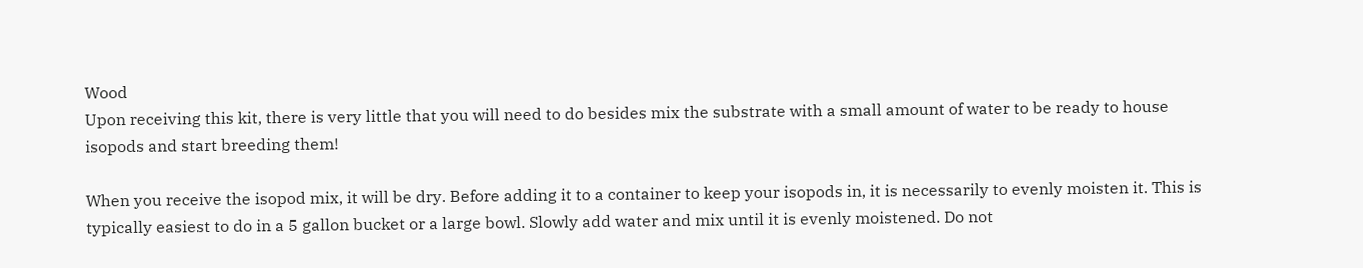Wood
Upon receiving this kit, there is very little that you will need to do besides mix the substrate with a small amount of water to be ready to house isopods and start breeding them!

When you receive the isopod mix, it will be dry. Before adding it to a container to keep your isopods in, it is necessarily to evenly moisten it. This is typically easiest to do in a 5 gallon bucket or a large bowl. Slowly add water and mix until it is evenly moistened. Do not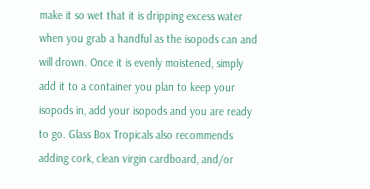make it so wet that it is dripping excess water when you grab a handful as the isopods can and will drown. Once it is evenly moistened, simply add it to a container you plan to keep your isopods in, add your isopods and you are ready to go. Glass Box Tropicals also recommends adding cork, clean virgin cardboard, and/or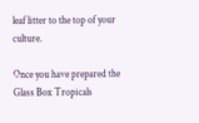leaf litter to the top of your culture.

Once you have prepared the Glass Box Tropicals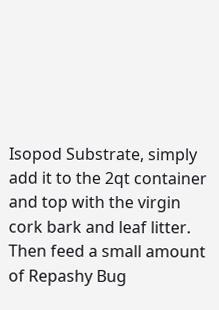Isopod Substrate, simply add it to the 2qt container and top with the virgin cork bark and leaf litter. Then feed a small amount of Repashy Bug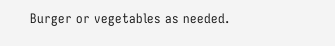Burger or vegetables as needed.